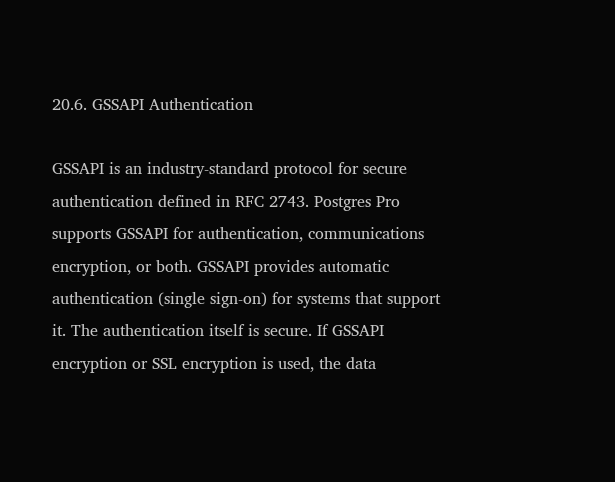20.6. GSSAPI Authentication

GSSAPI is an industry-standard protocol for secure authentication defined in RFC 2743. Postgres Pro supports GSSAPI for authentication, communications encryption, or both. GSSAPI provides automatic authentication (single sign-on) for systems that support it. The authentication itself is secure. If GSSAPI encryption or SSL encryption is used, the data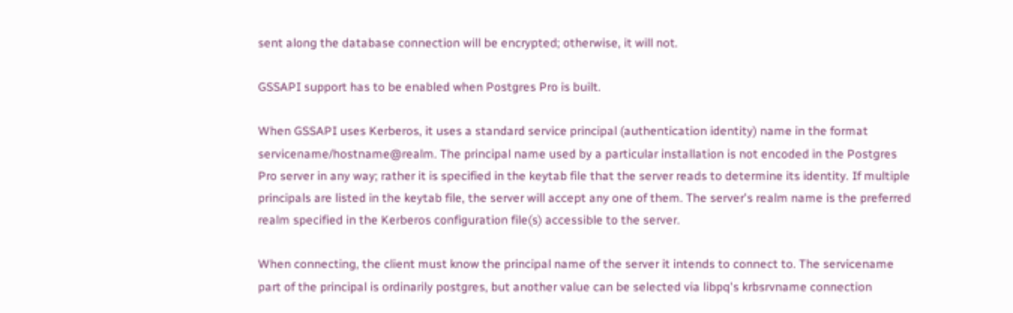sent along the database connection will be encrypted; otherwise, it will not.

GSSAPI support has to be enabled when Postgres Pro is built.

When GSSAPI uses Kerberos, it uses a standard service principal (authentication identity) name in the format servicename/hostname@realm. The principal name used by a particular installation is not encoded in the Postgres Pro server in any way; rather it is specified in the keytab file that the server reads to determine its identity. If multiple principals are listed in the keytab file, the server will accept any one of them. The server's realm name is the preferred realm specified in the Kerberos configuration file(s) accessible to the server.

When connecting, the client must know the principal name of the server it intends to connect to. The servicename part of the principal is ordinarily postgres, but another value can be selected via libpq's krbsrvname connection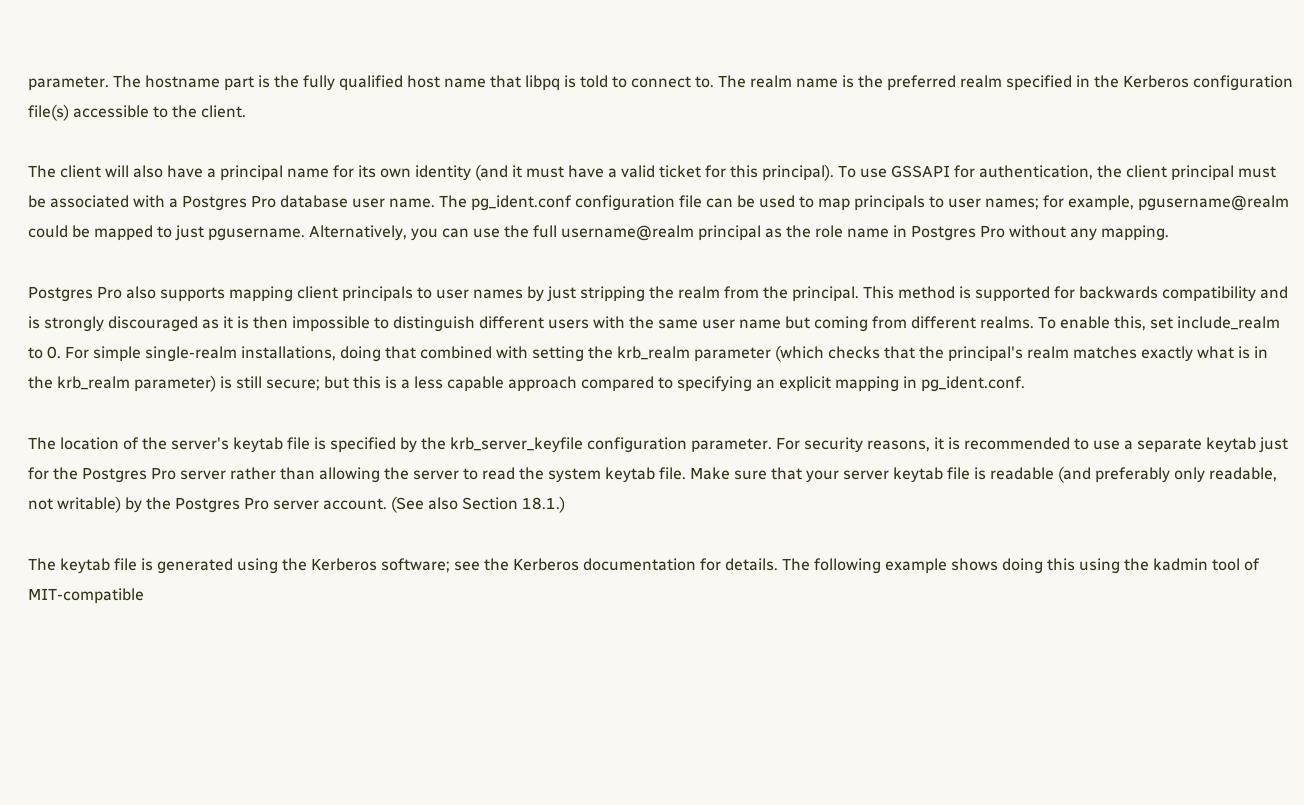parameter. The hostname part is the fully qualified host name that libpq is told to connect to. The realm name is the preferred realm specified in the Kerberos configuration file(s) accessible to the client.

The client will also have a principal name for its own identity (and it must have a valid ticket for this principal). To use GSSAPI for authentication, the client principal must be associated with a Postgres Pro database user name. The pg_ident.conf configuration file can be used to map principals to user names; for example, pgusername@realm could be mapped to just pgusername. Alternatively, you can use the full username@realm principal as the role name in Postgres Pro without any mapping.

Postgres Pro also supports mapping client principals to user names by just stripping the realm from the principal. This method is supported for backwards compatibility and is strongly discouraged as it is then impossible to distinguish different users with the same user name but coming from different realms. To enable this, set include_realm to 0. For simple single-realm installations, doing that combined with setting the krb_realm parameter (which checks that the principal's realm matches exactly what is in the krb_realm parameter) is still secure; but this is a less capable approach compared to specifying an explicit mapping in pg_ident.conf.

The location of the server's keytab file is specified by the krb_server_keyfile configuration parameter. For security reasons, it is recommended to use a separate keytab just for the Postgres Pro server rather than allowing the server to read the system keytab file. Make sure that your server keytab file is readable (and preferably only readable, not writable) by the Postgres Pro server account. (See also Section 18.1.)

The keytab file is generated using the Kerberos software; see the Kerberos documentation for details. The following example shows doing this using the kadmin tool of MIT-compatible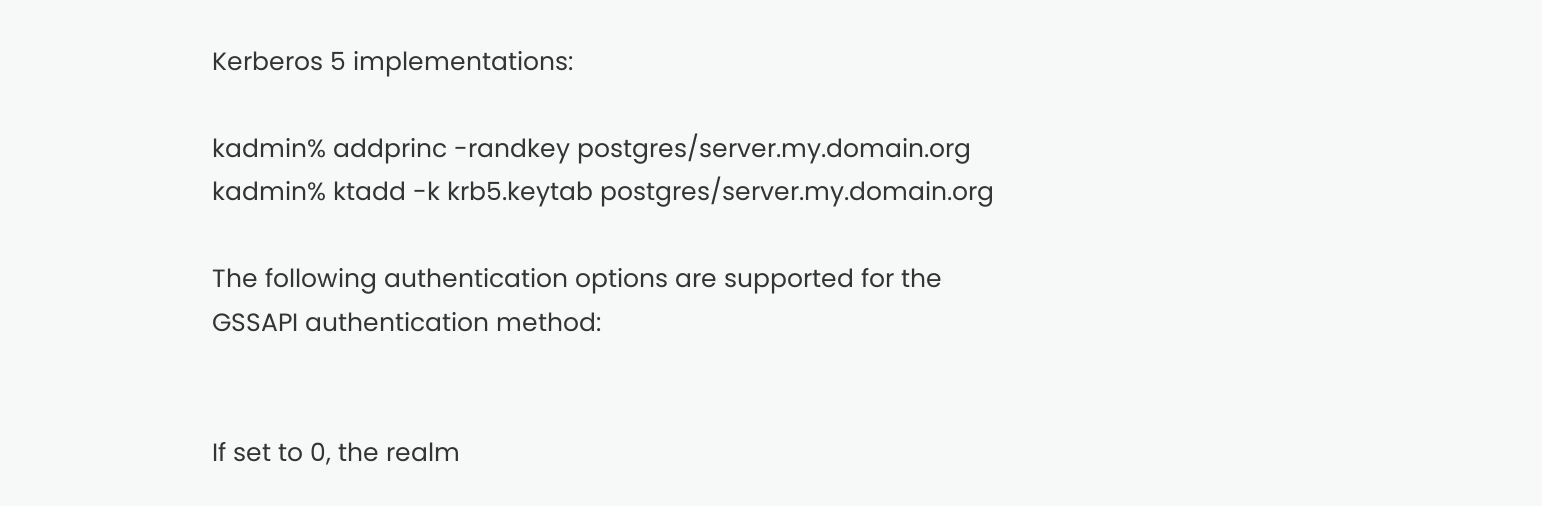Kerberos 5 implementations:

kadmin% addprinc -randkey postgres/server.my.domain.org
kadmin% ktadd -k krb5.keytab postgres/server.my.domain.org

The following authentication options are supported for the GSSAPI authentication method:


If set to 0, the realm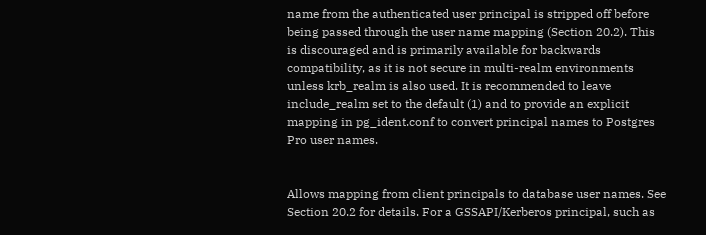name from the authenticated user principal is stripped off before being passed through the user name mapping (Section 20.2). This is discouraged and is primarily available for backwards compatibility, as it is not secure in multi-realm environments unless krb_realm is also used. It is recommended to leave include_realm set to the default (1) and to provide an explicit mapping in pg_ident.conf to convert principal names to Postgres Pro user names.


Allows mapping from client principals to database user names. See Section 20.2 for details. For a GSSAPI/Kerberos principal, such as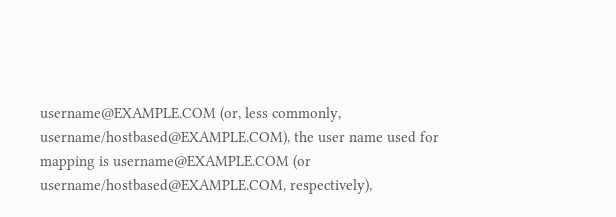username@EXAMPLE.COM (or, less commonly, username/hostbased@EXAMPLE.COM), the user name used for mapping is username@EXAMPLE.COM (or username/hostbased@EXAMPLE.COM, respectively),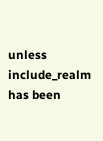unless include_realm has been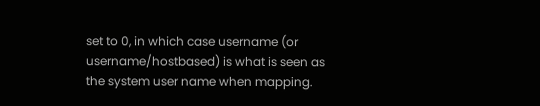set to 0, in which case username (or username/hostbased) is what is seen as the system user name when mapping.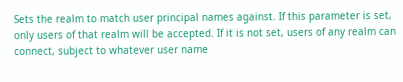Sets the realm to match user principal names against. If this parameter is set, only users of that realm will be accepted. If it is not set, users of any realm can connect, subject to whatever user name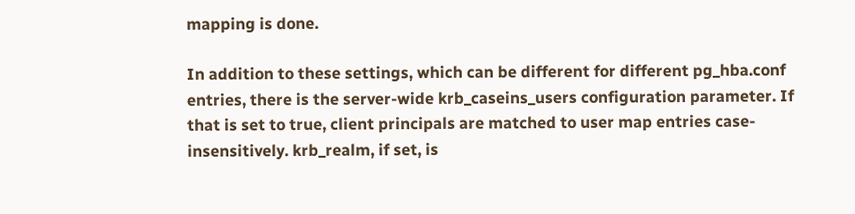mapping is done.

In addition to these settings, which can be different for different pg_hba.conf entries, there is the server-wide krb_caseins_users configuration parameter. If that is set to true, client principals are matched to user map entries case-insensitively. krb_realm, if set, is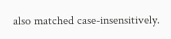also matched case-insensitively.